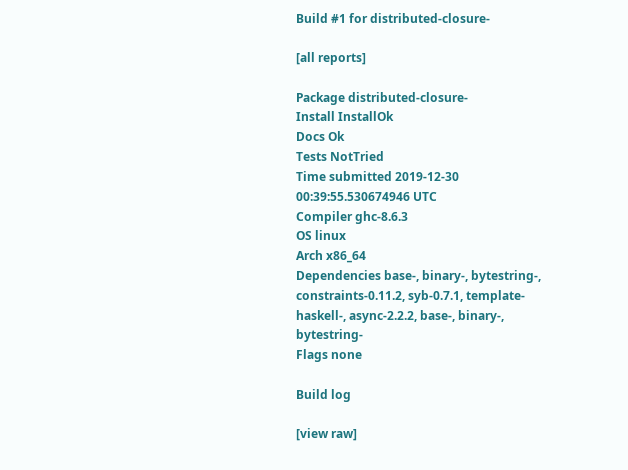Build #1 for distributed-closure-

[all reports]

Package distributed-closure-
Install InstallOk
Docs Ok
Tests NotTried
Time submitted 2019-12-30 00:39:55.530674946 UTC
Compiler ghc-8.6.3
OS linux
Arch x86_64
Dependencies base-, binary-, bytestring-, constraints-0.11.2, syb-0.7.1, template-haskell-, async-2.2.2, base-, binary-, bytestring-
Flags none

Build log

[view raw]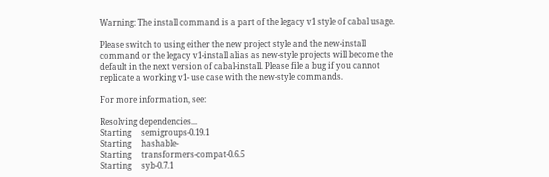Warning: The install command is a part of the legacy v1 style of cabal usage.

Please switch to using either the new project style and the new-install
command or the legacy v1-install alias as new-style projects will become the
default in the next version of cabal-install. Please file a bug if you cannot
replicate a working v1- use case with the new-style commands.

For more information, see:

Resolving dependencies...
Starting     semigroups-0.19.1
Starting     hashable-
Starting     transformers-compat-0.6.5
Starting     syb-0.7.1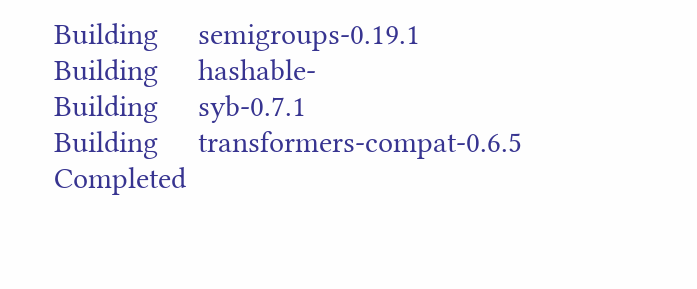Building     semigroups-0.19.1
Building     hashable-
Building     syb-0.7.1
Building     transformers-compat-0.6.5
Completed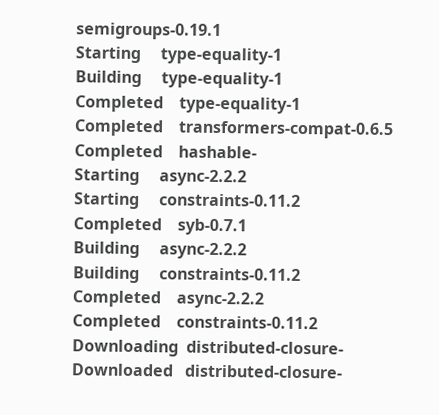semigroups-0.19.1
Starting     type-equality-1
Building     type-equality-1
Completed    type-equality-1
Completed    transformers-compat-0.6.5
Completed    hashable-
Starting     async-2.2.2
Starting     constraints-0.11.2
Completed    syb-0.7.1
Building     async-2.2.2
Building     constraints-0.11.2
Completed    async-2.2.2
Completed    constraints-0.11.2
Downloading  distributed-closure-
Downloaded   distributed-closure-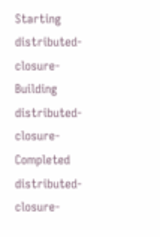Starting     distributed-closure-
Building     distributed-closure-
Completed    distributed-closure-